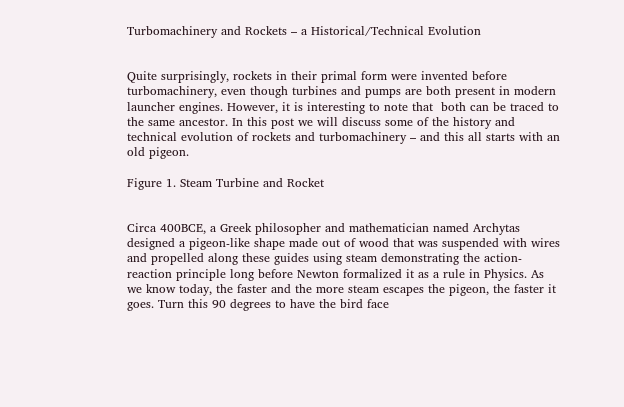Turbomachinery and Rockets – a Historical/Technical Evolution


Quite surprisingly, rockets in their primal form were invented before turbomachinery, even though turbines and pumps are both present in modern launcher engines. However, it is interesting to note that  both can be traced to the same ancestor. In this post we will discuss some of the history and technical evolution of rockets and turbomachinery – and this all starts with an old pigeon.

Figure 1. Steam Turbine and Rocket


Circa 400BCE, a Greek philosopher and mathematician named Archytas designed a pigeon-like shape made out of wood that was suspended with wires and propelled along these guides using steam demonstrating the action-reaction principle long before Newton formalized it as a rule in Physics. As we know today, the faster and the more steam escapes the pigeon, the faster it goes. Turn this 90 degrees to have the bird face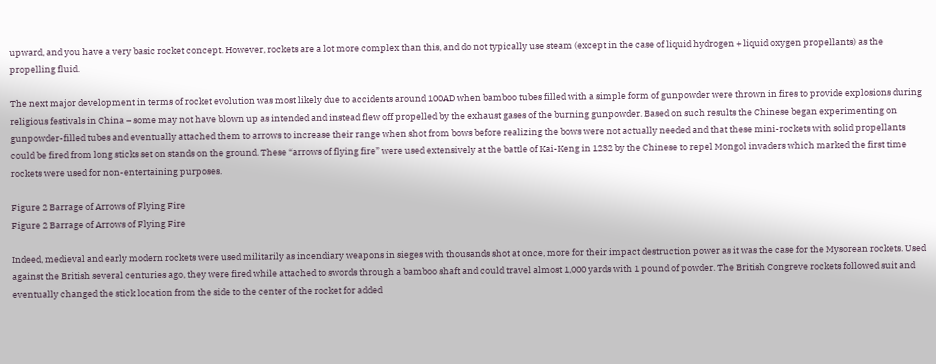upward, and you have a very basic rocket concept. However, rockets are a lot more complex than this, and do not typically use steam (except in the case of liquid hydrogen + liquid oxygen propellants) as the propelling fluid.

The next major development in terms of rocket evolution was most likely due to accidents around 100AD when bamboo tubes filled with a simple form of gunpowder were thrown in fires to provide explosions during religious festivals in China – some may not have blown up as intended and instead flew off propelled by the exhaust gases of the burning gunpowder. Based on such results the Chinese began experimenting on gunpowder-filled tubes and eventually attached them to arrows to increase their range when shot from bows before realizing the bows were not actually needed and that these mini-rockets with solid propellants could be fired from long sticks set on stands on the ground. These “arrows of flying fire” were used extensively at the battle of Kai-Keng in 1232 by the Chinese to repel Mongol invaders which marked the first time rockets were used for non-entertaining purposes.

Figure 2 Barrage of Arrows of Flying Fire
Figure 2 Barrage of Arrows of Flying Fire

Indeed, medieval and early modern rockets were used militarily as incendiary weapons in sieges with thousands shot at once, more for their impact destruction power as it was the case for the Mysorean rockets. Used against the British several centuries ago, they were fired while attached to swords through a bamboo shaft and could travel almost 1,000 yards with 1 pound of powder. The British Congreve rockets followed suit and eventually changed the stick location from the side to the center of the rocket for added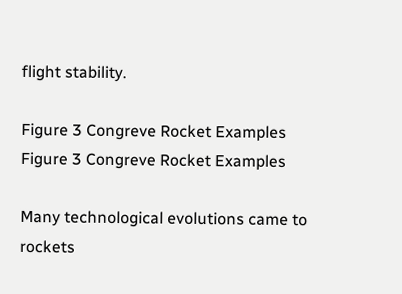flight stability.

Figure 3 Congreve Rocket Examples
Figure 3 Congreve Rocket Examples

Many technological evolutions came to rockets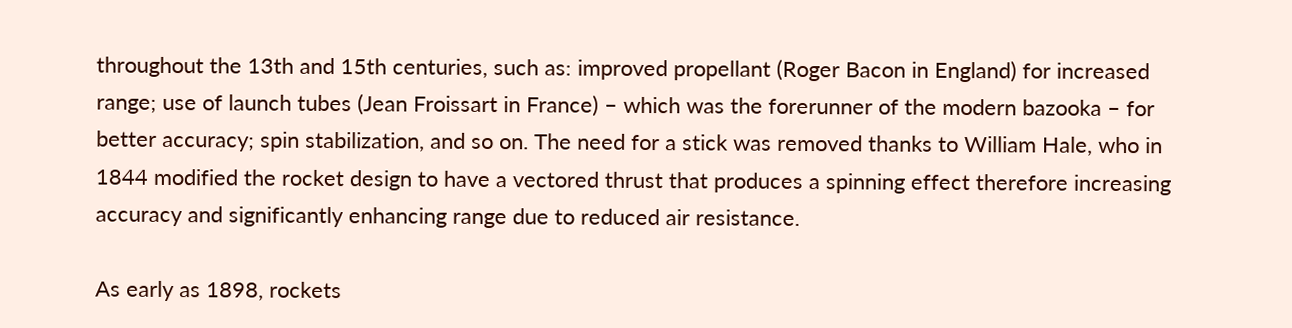throughout the 13th and 15th centuries, such as: improved propellant (Roger Bacon in England) for increased range; use of launch tubes (Jean Froissart in France) – which was the forerunner of the modern bazooka – for better accuracy; spin stabilization, and so on. The need for a stick was removed thanks to William Hale, who in 1844 modified the rocket design to have a vectored thrust that produces a spinning effect therefore increasing accuracy and significantly enhancing range due to reduced air resistance.

As early as 1898, rockets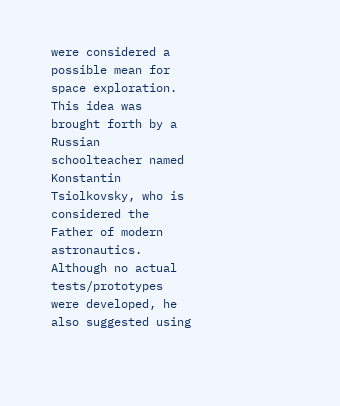were considered a possible mean for space exploration. This idea was brought forth by a Russian schoolteacher named Konstantin Tsiolkovsky, who is considered the Father of modern astronautics. Although no actual tests/prototypes were developed, he also suggested using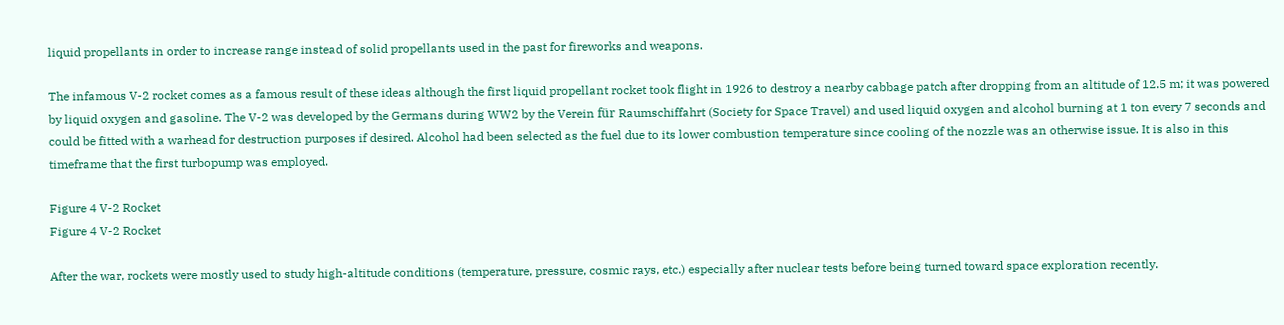liquid propellants in order to increase range instead of solid propellants used in the past for fireworks and weapons.

The infamous V-2 rocket comes as a famous result of these ideas although the first liquid propellant rocket took flight in 1926 to destroy a nearby cabbage patch after dropping from an altitude of 12.5 m; it was powered by liquid oxygen and gasoline. The V-2 was developed by the Germans during WW2 by the Verein für Raumschiffahrt (Society for Space Travel) and used liquid oxygen and alcohol burning at 1 ton every 7 seconds and could be fitted with a warhead for destruction purposes if desired. Alcohol had been selected as the fuel due to its lower combustion temperature since cooling of the nozzle was an otherwise issue. It is also in this timeframe that the first turbopump was employed.

Figure 4 V-2 Rocket
Figure 4 V-2 Rocket

After the war, rockets were mostly used to study high-altitude conditions (temperature, pressure, cosmic rays, etc.) especially after nuclear tests before being turned toward space exploration recently.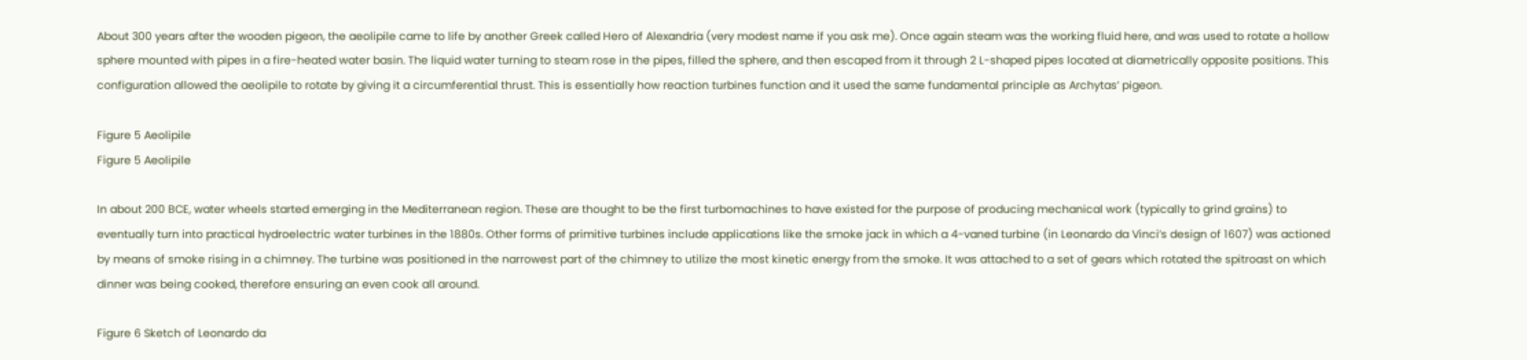About 300 years after the wooden pigeon, the aeolipile came to life by another Greek called Hero of Alexandria (very modest name if you ask me). Once again steam was the working fluid here, and was used to rotate a hollow sphere mounted with pipes in a fire-heated water basin. The liquid water turning to steam rose in the pipes, filled the sphere, and then escaped from it through 2 L-shaped pipes located at diametrically opposite positions. This configuration allowed the aeolipile to rotate by giving it a circumferential thrust. This is essentially how reaction turbines function and it used the same fundamental principle as Archytas’ pigeon.

Figure 5 Aeolipile
Figure 5 Aeolipile

In about 200 BCE, water wheels started emerging in the Mediterranean region. These are thought to be the first turbomachines to have existed for the purpose of producing mechanical work (typically to grind grains) to eventually turn into practical hydroelectric water turbines in the 1880s. Other forms of primitive turbines include applications like the smoke jack in which a 4-vaned turbine (in Leonardo da Vinci’s design of 1607) was actioned by means of smoke rising in a chimney. The turbine was positioned in the narrowest part of the chimney to utilize the most kinetic energy from the smoke. It was attached to a set of gears which rotated the spitroast on which dinner was being cooked, therefore ensuring an even cook all around.

Figure 6 Sketch of Leonardo da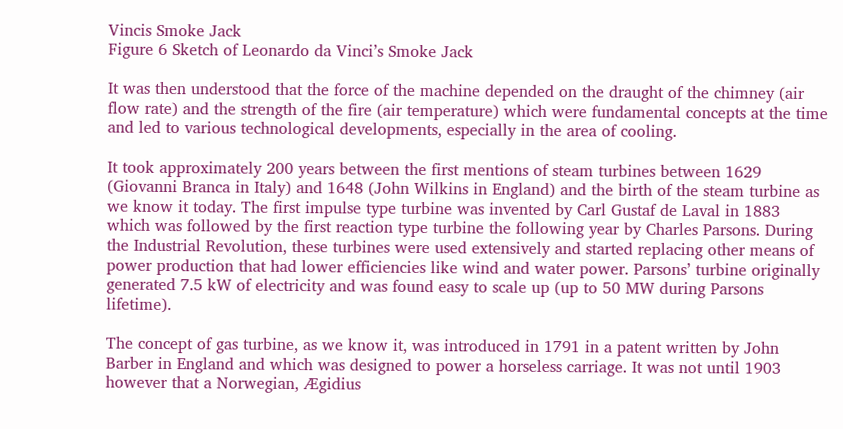Vincis Smoke Jack
Figure 6 Sketch of Leonardo da Vinci’s Smoke Jack

It was then understood that the force of the machine depended on the draught of the chimney (air flow rate) and the strength of the fire (air temperature) which were fundamental concepts at the time and led to various technological developments, especially in the area of cooling.

It took approximately 200 years between the first mentions of steam turbines between 1629 (Giovanni Branca in Italy) and 1648 (John Wilkins in England) and the birth of the steam turbine as we know it today. The first impulse type turbine was invented by Carl Gustaf de Laval in 1883 which was followed by the first reaction type turbine the following year by Charles Parsons. During the Industrial Revolution, these turbines were used extensively and started replacing other means of power production that had lower efficiencies like wind and water power. Parsons’ turbine originally generated 7.5 kW of electricity and was found easy to scale up (up to 50 MW during Parsons lifetime).

The concept of gas turbine, as we know it, was introduced in 1791 in a patent written by John Barber in England and which was designed to power a horseless carriage. It was not until 1903 however that a Norwegian, Ægidius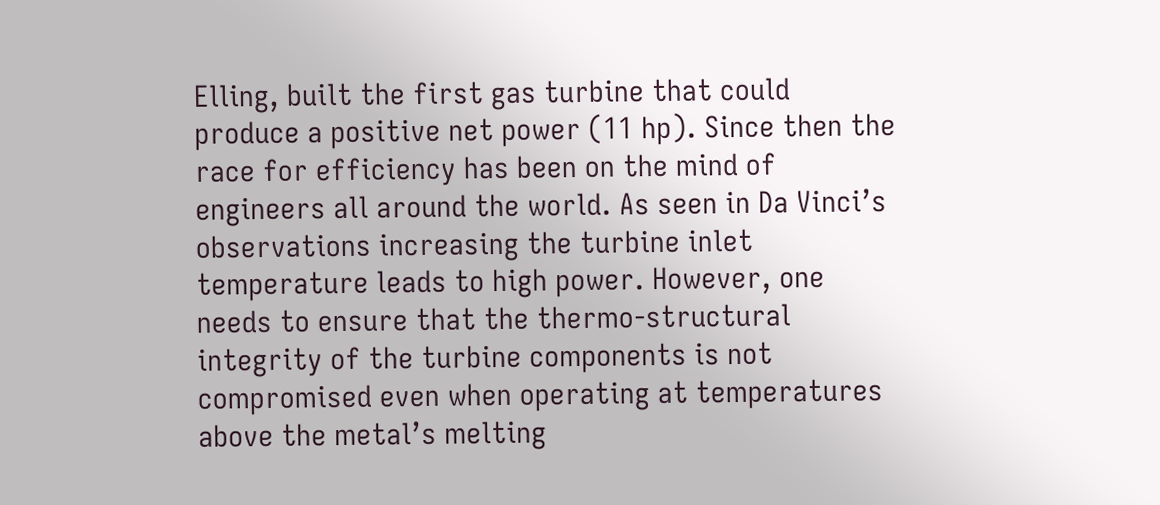Elling, built the first gas turbine that could produce a positive net power (11 hp). Since then the race for efficiency has been on the mind of engineers all around the world. As seen in Da Vinci’s observations increasing the turbine inlet temperature leads to high power. However, one needs to ensure that the thermo-structural integrity of the turbine components is not compromised even when operating at temperatures above the metal’s melting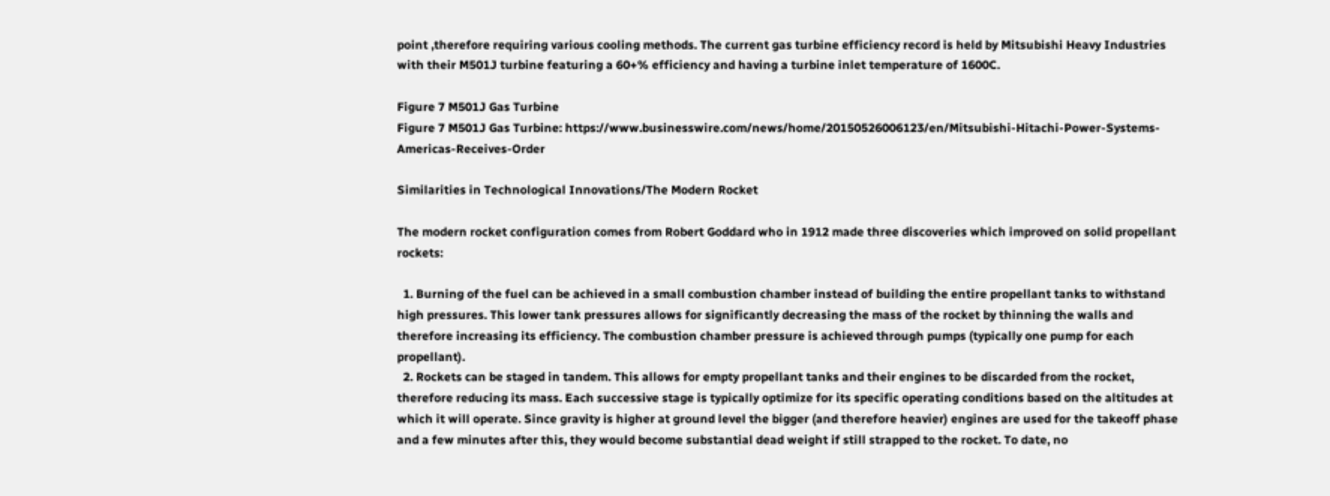point ,therefore requiring various cooling methods. The current gas turbine efficiency record is held by Mitsubishi Heavy Industries with their M501J turbine featuring a 60+% efficiency and having a turbine inlet temperature of 1600C.

Figure 7 M501J Gas Turbine
Figure 7 M501J Gas Turbine: https://www.businesswire.com/news/home/20150526006123/en/Mitsubishi-Hitachi-Power-Systems-Americas-Receives-Order

Similarities in Technological Innovations/The Modern Rocket

The modern rocket configuration comes from Robert Goddard who in 1912 made three discoveries which improved on solid propellant rockets:

  1. Burning of the fuel can be achieved in a small combustion chamber instead of building the entire propellant tanks to withstand high pressures. This lower tank pressures allows for significantly decreasing the mass of the rocket by thinning the walls and therefore increasing its efficiency. The combustion chamber pressure is achieved through pumps (typically one pump for each propellant).
  2. Rockets can be staged in tandem. This allows for empty propellant tanks and their engines to be discarded from the rocket, therefore reducing its mass. Each successive stage is typically optimize for its specific operating conditions based on the altitudes at which it will operate. Since gravity is higher at ground level the bigger (and therefore heavier) engines are used for the takeoff phase and a few minutes after this, they would become substantial dead weight if still strapped to the rocket. To date, no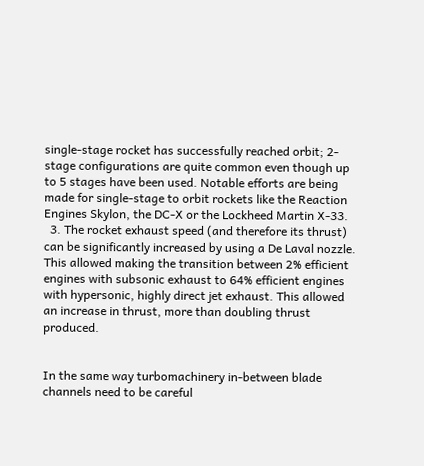single-stage rocket has successfully reached orbit; 2-stage configurations are quite common even though up to 5 stages have been used. Notable efforts are being made for single-stage to orbit rockets like the Reaction Engines Skylon, the DC-X or the Lockheed Martin X-33.
  3. The rocket exhaust speed (and therefore its thrust) can be significantly increased by using a De Laval nozzle. This allowed making the transition between 2% efficient engines with subsonic exhaust to 64% efficient engines with hypersonic, highly direct jet exhaust. This allowed an increase in thrust, more than doubling thrust produced.


In the same way turbomachinery in-between blade channels need to be careful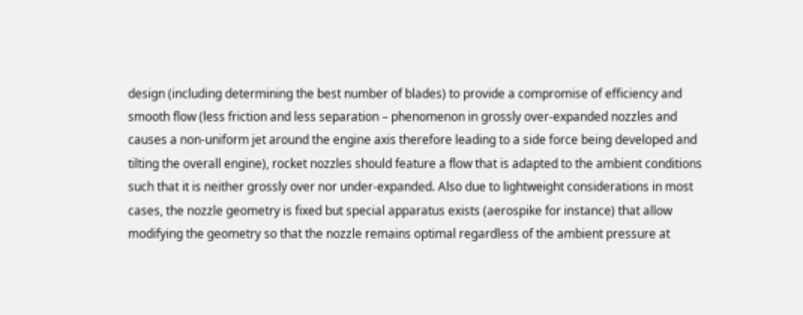design (including determining the best number of blades) to provide a compromise of efficiency and smooth flow (less friction and less separation – phenomenon in grossly over-expanded nozzles and causes a non-uniform jet around the engine axis therefore leading to a side force being developed and tilting the overall engine), rocket nozzles should feature a flow that is adapted to the ambient conditions such that it is neither grossly over nor under-expanded. Also due to lightweight considerations in most cases, the nozzle geometry is fixed but special apparatus exists (aerospike for instance) that allow modifying the geometry so that the nozzle remains optimal regardless of the ambient pressure at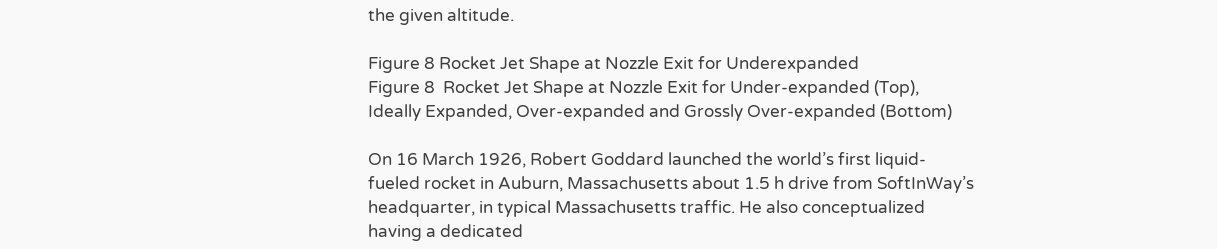the given altitude.

Figure 8 Rocket Jet Shape at Nozzle Exit for Underexpanded
Figure 8  Rocket Jet Shape at Nozzle Exit for Under-expanded (Top),
Ideally Expanded, Over-expanded and Grossly Over-expanded (Bottom)

On 16 March 1926, Robert Goddard launched the world’s first liquid-fueled rocket in Auburn, Massachusetts about 1.5 h drive from SoftInWay’s headquarter, in typical Massachusetts traffic. He also conceptualized having a dedicated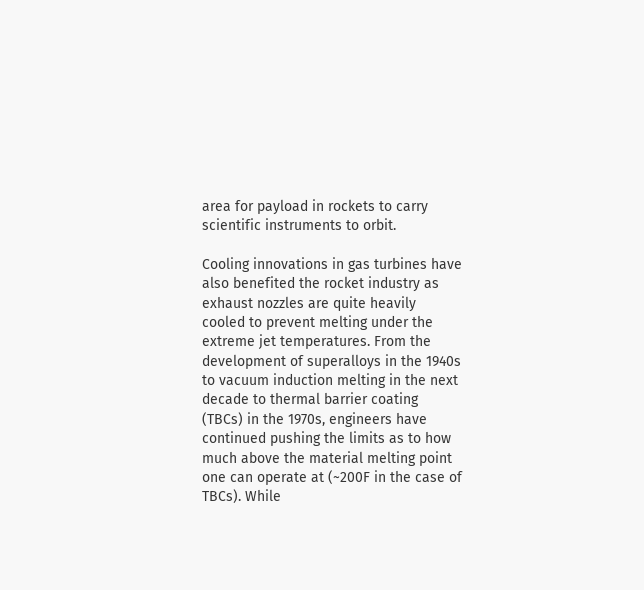area for payload in rockets to carry scientific instruments to orbit.

Cooling innovations in gas turbines have also benefited the rocket industry as exhaust nozzles are quite heavily cooled to prevent melting under the extreme jet temperatures. From the development of superalloys in the 1940s to vacuum induction melting in the next decade to thermal barrier coating (TBCs) in the 1970s, engineers have continued pushing the limits as to how much above the material melting point one can operate at (~200F in the case of TBCs). While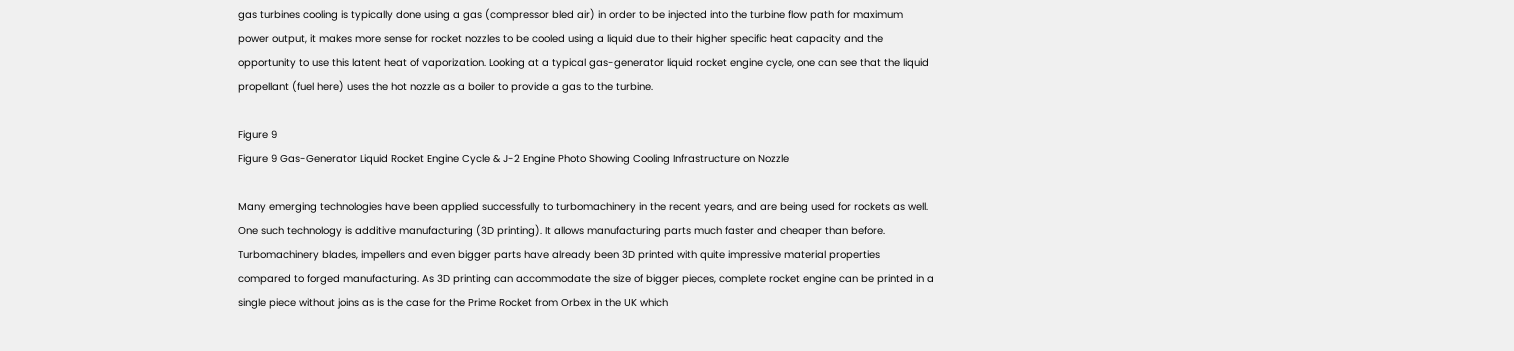gas turbines cooling is typically done using a gas (compressor bled air) in order to be injected into the turbine flow path for maximum power output, it makes more sense for rocket nozzles to be cooled using a liquid due to their higher specific heat capacity and the opportunity to use this latent heat of vaporization. Looking at a typical gas-generator liquid rocket engine cycle, one can see that the liquid propellant (fuel here) uses the hot nozzle as a boiler to provide a gas to the turbine.

Figure 9
Figure 9 Gas-Generator Liquid Rocket Engine Cycle & J-2 Engine Photo Showing Cooling Infrastructure on Nozzle

Many emerging technologies have been applied successfully to turbomachinery in the recent years, and are being used for rockets as well. One such technology is additive manufacturing (3D printing). It allows manufacturing parts much faster and cheaper than before. Turbomachinery blades, impellers and even bigger parts have already been 3D printed with quite impressive material properties compared to forged manufacturing. As 3D printing can accommodate the size of bigger pieces, complete rocket engine can be printed in a single piece without joins as is the case for the Prime Rocket from Orbex in the UK which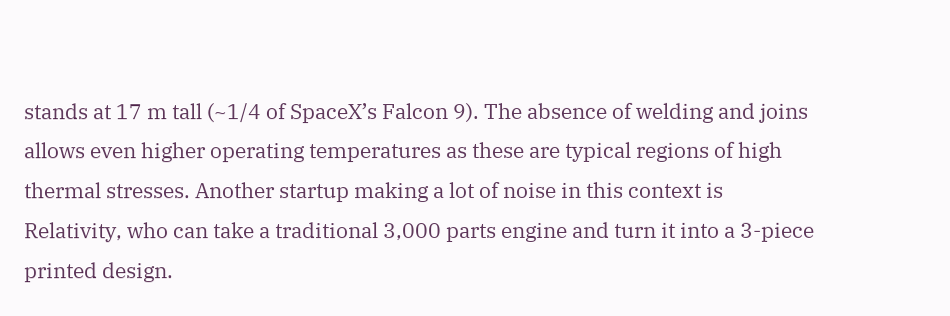stands at 17 m tall (~1/4 of SpaceX’s Falcon 9). The absence of welding and joins allows even higher operating temperatures as these are typical regions of high thermal stresses. Another startup making a lot of noise in this context is Relativity, who can take a traditional 3,000 parts engine and turn it into a 3-piece printed design.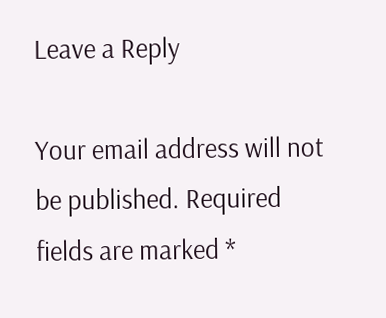Leave a Reply

Your email address will not be published. Required fields are marked *